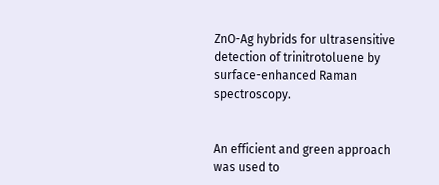ZnO-Ag hybrids for ultrasensitive detection of trinitrotoluene by surface-enhanced Raman spectroscopy.


An efficient and green approach was used to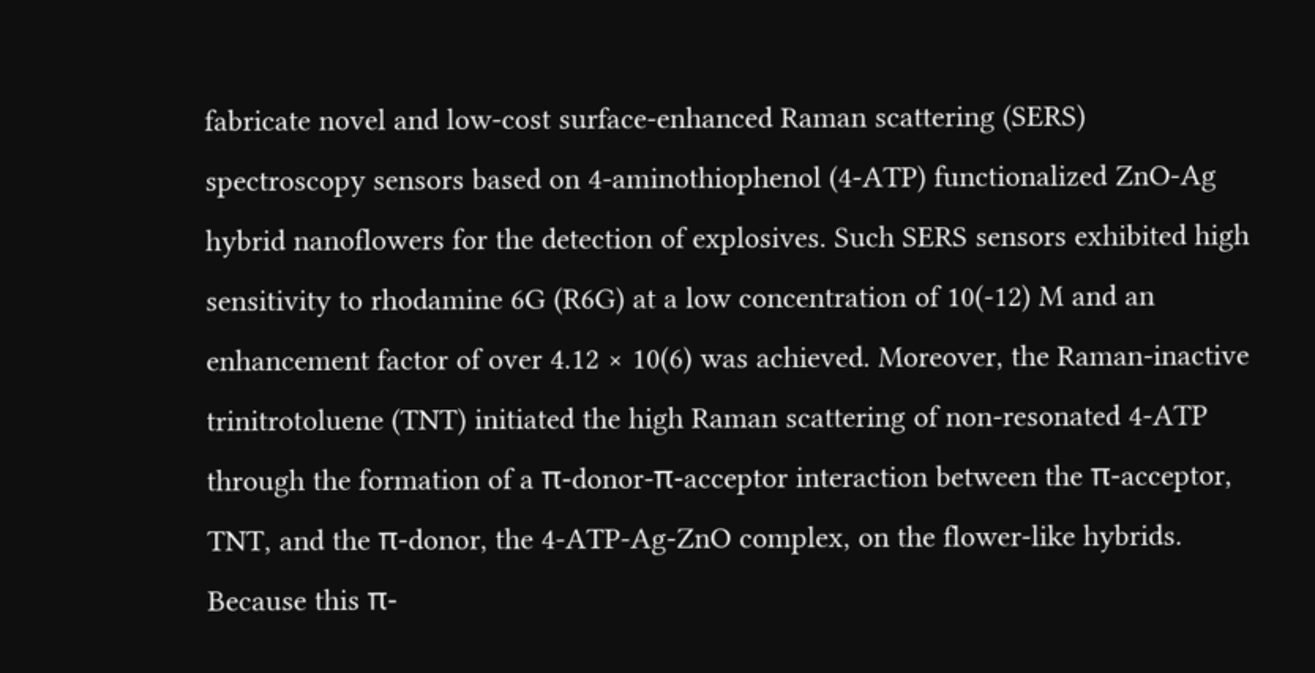fabricate novel and low-cost surface-enhanced Raman scattering (SERS) spectroscopy sensors based on 4-aminothiophenol (4-ATP) functionalized ZnO-Ag hybrid nanoflowers for the detection of explosives. Such SERS sensors exhibited high sensitivity to rhodamine 6G (R6G) at a low concentration of 10(-12) M and an enhancement factor of over 4.12 × 10(6) was achieved. Moreover, the Raman-inactive trinitrotoluene (TNT) initiated the high Raman scattering of non-resonated 4-ATP through the formation of a π-donor-π-acceptor interaction between the π-acceptor, TNT, and the π-donor, the 4-ATP-Ag-ZnO complex, on the flower-like hybrids. Because this π-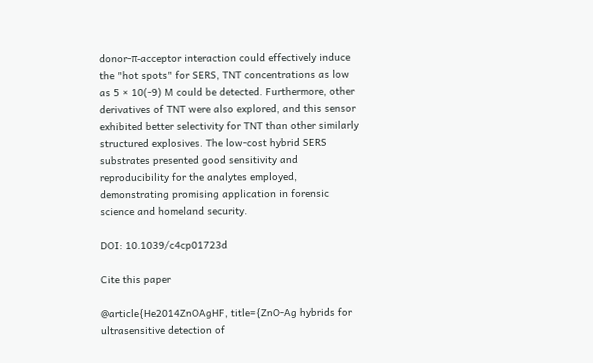donor-π-acceptor interaction could effectively induce the "hot spots" for SERS, TNT concentrations as low as 5 × 10(-9) M could be detected. Furthermore, other derivatives of TNT were also explored, and this sensor exhibited better selectivity for TNT than other similarly structured explosives. The low-cost hybrid SERS substrates presented good sensitivity and reproducibility for the analytes employed, demonstrating promising application in forensic science and homeland security.

DOI: 10.1039/c4cp01723d

Cite this paper

@article{He2014ZnOAgHF, title={ZnO-Ag hybrids for ultrasensitive detection of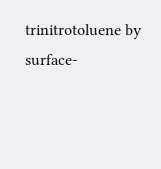trinitrotoluene by surface-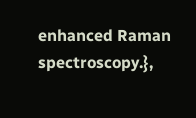enhanced Raman spectroscopy.},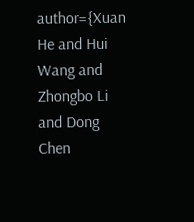author={Xuan He and Hui Wang and Zhongbo Li and Dong Chen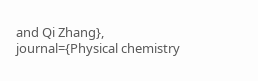and Qi Zhang}, journal={Physical chemistry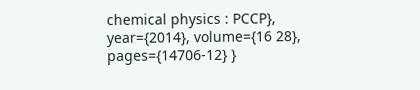chemical physics : PCCP}, year={2014}, volume={16 28}, pages={14706-12} }